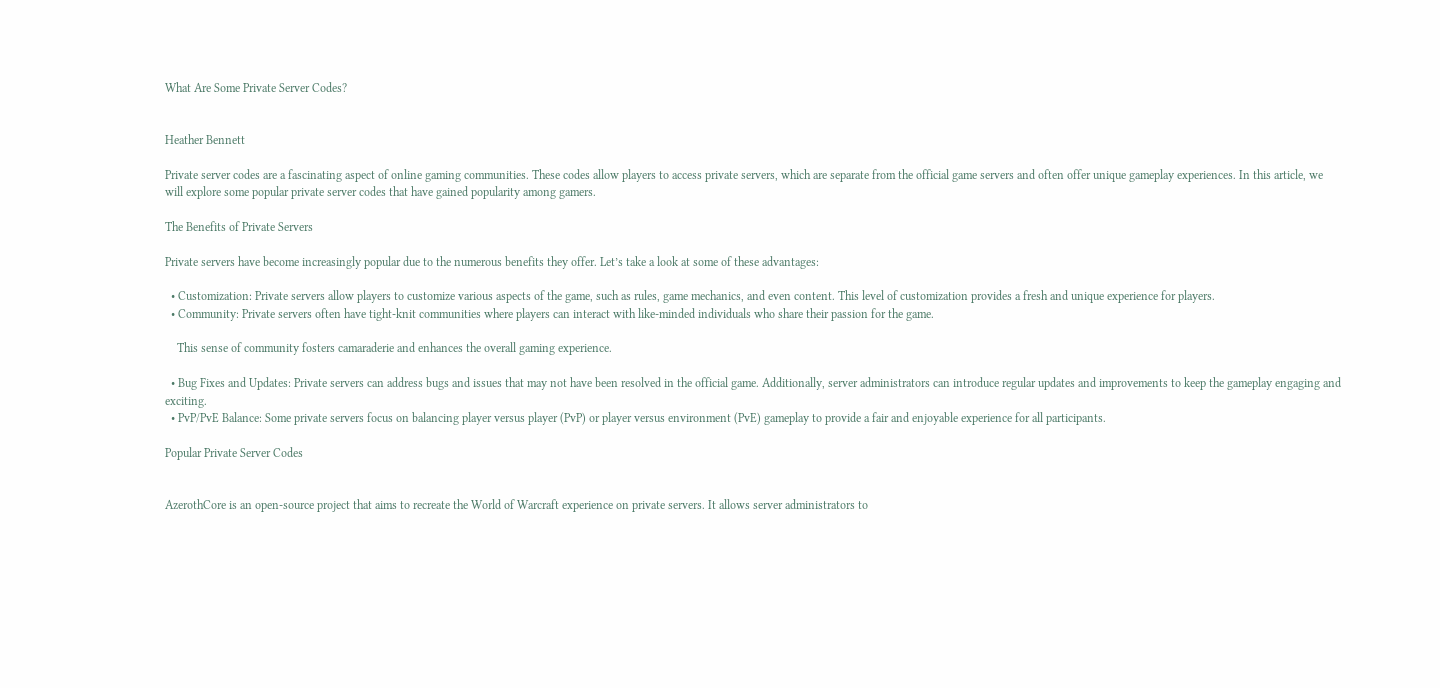What Are Some Private Server Codes?


Heather Bennett

Private server codes are a fascinating aspect of online gaming communities. These codes allow players to access private servers, which are separate from the official game servers and often offer unique gameplay experiences. In this article, we will explore some popular private server codes that have gained popularity among gamers.

The Benefits of Private Servers

Private servers have become increasingly popular due to the numerous benefits they offer. Let’s take a look at some of these advantages:

  • Customization: Private servers allow players to customize various aspects of the game, such as rules, game mechanics, and even content. This level of customization provides a fresh and unique experience for players.
  • Community: Private servers often have tight-knit communities where players can interact with like-minded individuals who share their passion for the game.

    This sense of community fosters camaraderie and enhances the overall gaming experience.

  • Bug Fixes and Updates: Private servers can address bugs and issues that may not have been resolved in the official game. Additionally, server administrators can introduce regular updates and improvements to keep the gameplay engaging and exciting.
  • PvP/PvE Balance: Some private servers focus on balancing player versus player (PvP) or player versus environment (PvE) gameplay to provide a fair and enjoyable experience for all participants.

Popular Private Server Codes


AzerothCore is an open-source project that aims to recreate the World of Warcraft experience on private servers. It allows server administrators to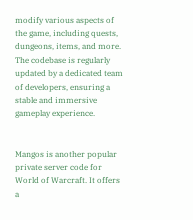modify various aspects of the game, including quests, dungeons, items, and more. The codebase is regularly updated by a dedicated team of developers, ensuring a stable and immersive gameplay experience.


Mangos is another popular private server code for World of Warcraft. It offers a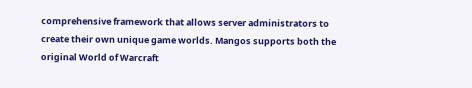comprehensive framework that allows server administrators to create their own unique game worlds. Mangos supports both the original World of Warcraft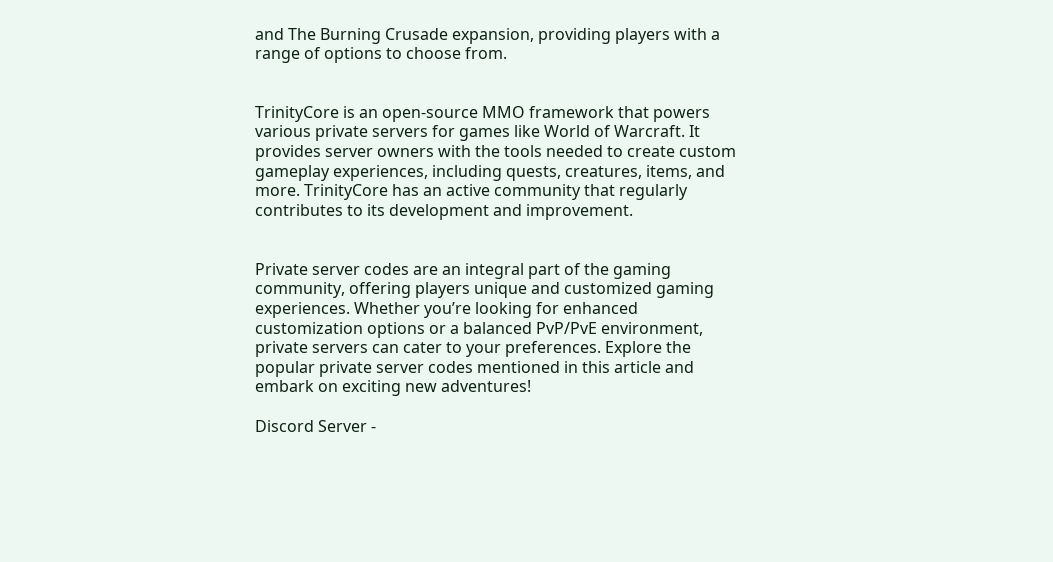and The Burning Crusade expansion, providing players with a range of options to choose from.


TrinityCore is an open-source MMO framework that powers various private servers for games like World of Warcraft. It provides server owners with the tools needed to create custom gameplay experiences, including quests, creatures, items, and more. TrinityCore has an active community that regularly contributes to its development and improvement.


Private server codes are an integral part of the gaming community, offering players unique and customized gaming experiences. Whether you’re looking for enhanced customization options or a balanced PvP/PvE environment, private servers can cater to your preferences. Explore the popular private server codes mentioned in this article and embark on exciting new adventures!

Discord Server -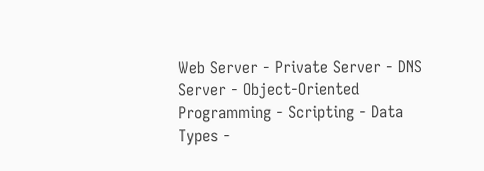Web Server - Private Server - DNS Server - Object-Oriented Programming - Scripting - Data Types -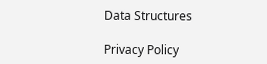Data Structures

Privacy Policy